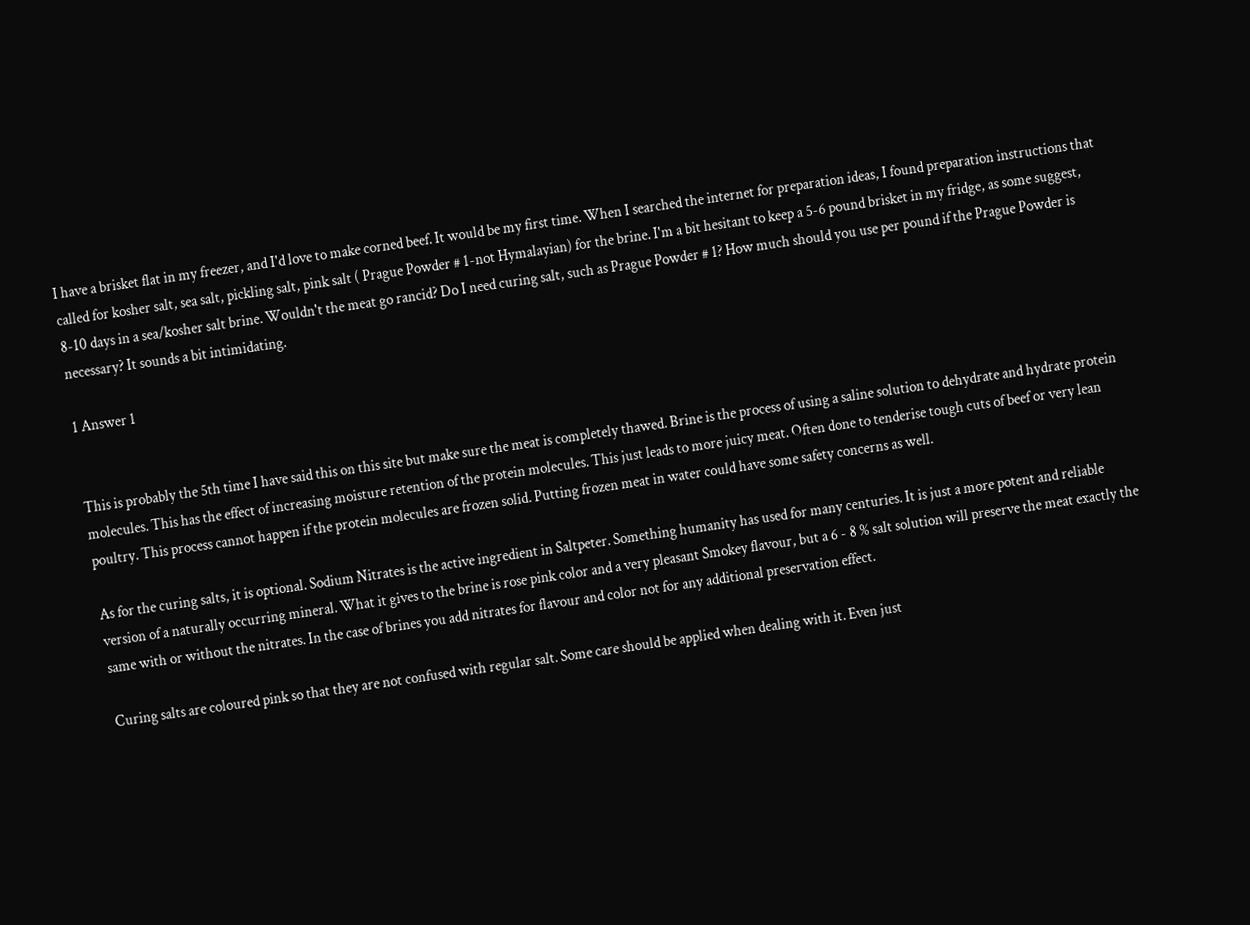I have a brisket flat in my freezer, and I'd love to make corned beef. It would be my first time. When I searched the internet for preparation ideas, I found preparation instructions that called for kosher salt, sea salt, pickling salt, pink salt ( Prague Powder # 1-not Hymalayian) for the brine. I'm a bit hesitant to keep a 5-6 pound brisket in my fridge, as some suggest, 8-10 days in a sea/kosher salt brine. Wouldn't the meat go rancid? Do I need curing salt, such as Prague Powder # 1? How much should you use per pound if the Prague Powder is necessary? It sounds a bit intimidating.

1 Answer 1


This is probably the 5th time I have said this on this site but make sure the meat is completely thawed. Brine is the process of using a saline solution to dehydrate and hydrate protein molecules. This has the effect of increasing moisture retention of the protein molecules. This just leads to more juicy meat. Often done to tenderise tough cuts of beef or very lean poultry. This process cannot happen if the protein molecules are frozen solid. Putting frozen meat in water could have some safety concerns as well.

As for the curing salts, it is optional. Sodium Nitrates is the active ingredient in Saltpeter. Something humanity has used for many centuries. It is just a more potent and reliable version of a naturally occurring mineral. What it gives to the brine is rose pink color and a very pleasant Smokey flavour, but a 6 - 8 % salt solution will preserve the meat exactly the same with or without the nitrates. In the case of brines you add nitrates for flavour and color not for any additional preservation effect.

Curing salts are coloured pink so that they are not confused with regular salt. Some care should be applied when dealing with it. Even just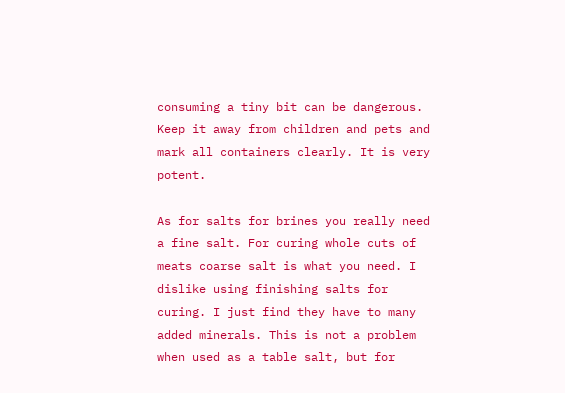consuming a tiny bit can be dangerous. Keep it away from children and pets and mark all containers clearly. It is very potent.

As for salts for brines you really need a fine salt. For curing whole cuts of meats coarse salt is what you need. I dislike using finishing salts for curing. I just find they have to many added minerals. This is not a problem when used as a table salt, but for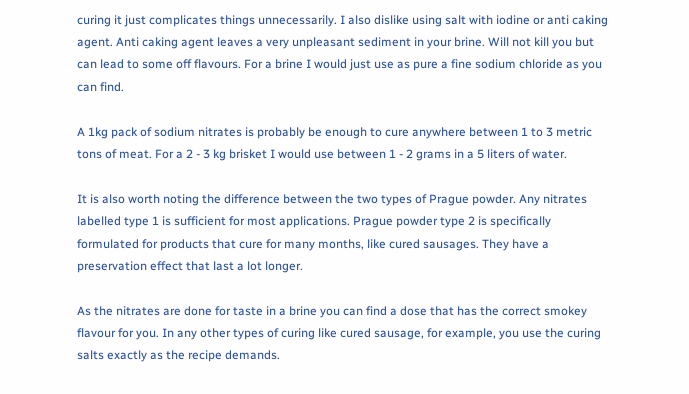curing it just complicates things unnecessarily. I also dislike using salt with iodine or anti caking agent. Anti caking agent leaves a very unpleasant sediment in your brine. Will not kill you but can lead to some off flavours. For a brine I would just use as pure a fine sodium chloride as you can find.

A 1kg pack of sodium nitrates is probably be enough to cure anywhere between 1 to 3 metric tons of meat. For a 2 - 3 kg brisket I would use between 1 - 2 grams in a 5 liters of water.

It is also worth noting the difference between the two types of Prague powder. Any nitrates labelled type 1 is sufficient for most applications. Prague powder type 2 is specifically formulated for products that cure for many months, like cured sausages. They have a preservation effect that last a lot longer.

As the nitrates are done for taste in a brine you can find a dose that has the correct smokey flavour for you. In any other types of curing like cured sausage, for example, you use the curing salts exactly as the recipe demands.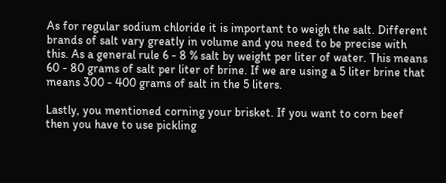As for regular sodium chloride it is important to weigh the salt. Different brands of salt vary greatly in volume and you need to be precise with this. As a general rule 6 - 8 % salt by weight per liter of water. This means 60 - 80 grams of salt per liter of brine. If we are using a 5 liter brine that means 300 - 400 grams of salt in the 5 liters.

Lastly, you mentioned corning your brisket. If you want to corn beef then you have to use pickling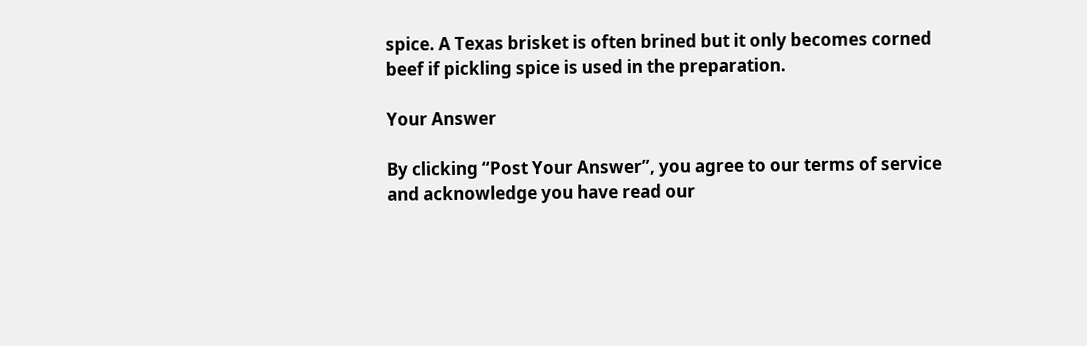spice. A Texas brisket is often brined but it only becomes corned beef if pickling spice is used in the preparation.

Your Answer

By clicking “Post Your Answer”, you agree to our terms of service and acknowledge you have read our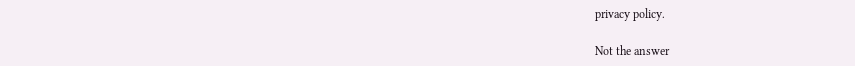privacy policy.

Not the answer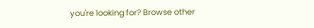you're looking for? Browse other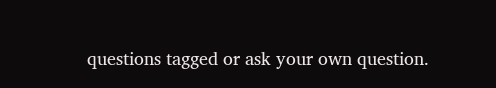questions tagged or ask your own question.